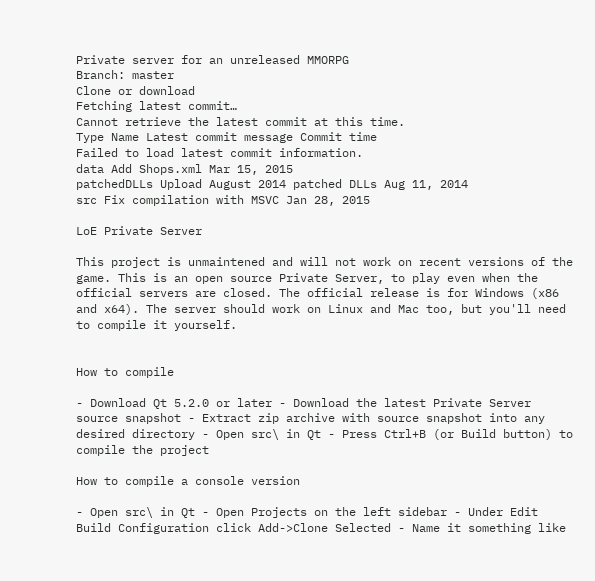Private server for an unreleased MMORPG
Branch: master
Clone or download
Fetching latest commit…
Cannot retrieve the latest commit at this time.
Type Name Latest commit message Commit time
Failed to load latest commit information.
data Add Shops.xml Mar 15, 2015
patchedDLLs Upload August 2014 patched DLLs Aug 11, 2014
src Fix compilation with MSVC Jan 28, 2015

LoE Private Server

This project is unmaintened and will not work on recent versions of the game. This is an open source Private Server, to play even when the official servers are closed. The official release is for Windows (x86 and x64). The server should work on Linux and Mac too, but you'll need to compile it yourself.


How to compile

- Download Qt 5.2.0 or later - Download the latest Private Server source snapshot - Extract zip archive with source snapshot into any desired directory - Open src\ in Qt - Press Ctrl+B (or Build button) to compile the project

How to compile a console version

- Open src\ in Qt - Open Projects on the left sidebar - Under Edit Build Configuration click Add->Clone Selected - Name it something like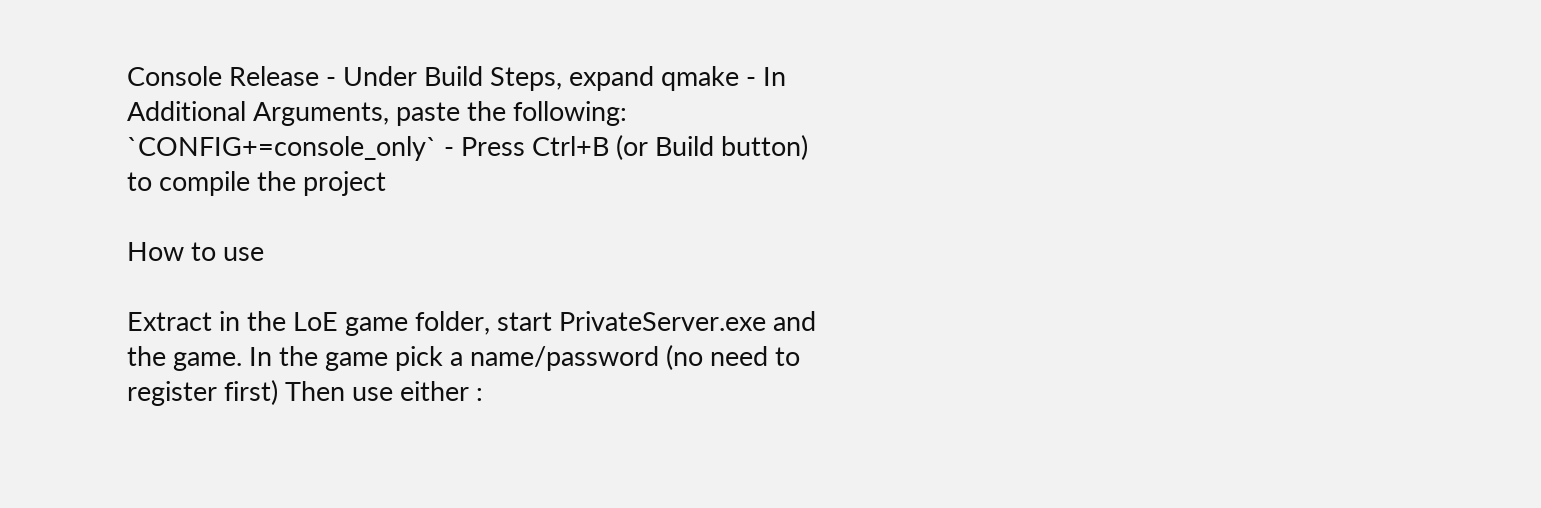Console Release - Under Build Steps, expand qmake - In Additional Arguments, paste the following: `CONFIG+=console_only` - Press Ctrl+B (or Build button) to compile the project

How to use

Extract in the LoE game folder, start PrivateServer.exe and the game. In the game pick a name/password (no need to register first) Then use either :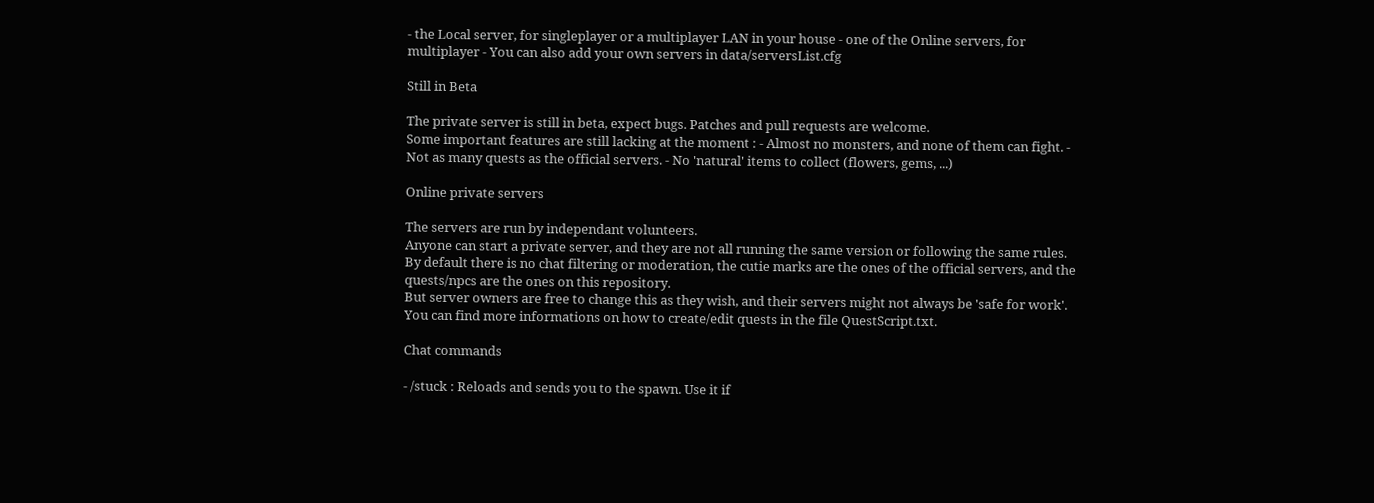- the Local server, for singleplayer or a multiplayer LAN in your house - one of the Online servers, for multiplayer - You can also add your own servers in data/serversList.cfg

Still in Beta

The private server is still in beta, expect bugs. Patches and pull requests are welcome.
Some important features are still lacking at the moment : - Almost no monsters, and none of them can fight. - Not as many quests as the official servers. - No 'natural' items to collect (flowers, gems, ...)

Online private servers

The servers are run by independant volunteers.
Anyone can start a private server, and they are not all running the same version or following the same rules.
By default there is no chat filtering or moderation, the cutie marks are the ones of the official servers, and the quests/npcs are the ones on this repository.
But server owners are free to change this as they wish, and their servers might not always be 'safe for work'. You can find more informations on how to create/edit quests in the file QuestScript.txt.

Chat commands

- /stuck : Reloads and sends you to the spawn. Use it if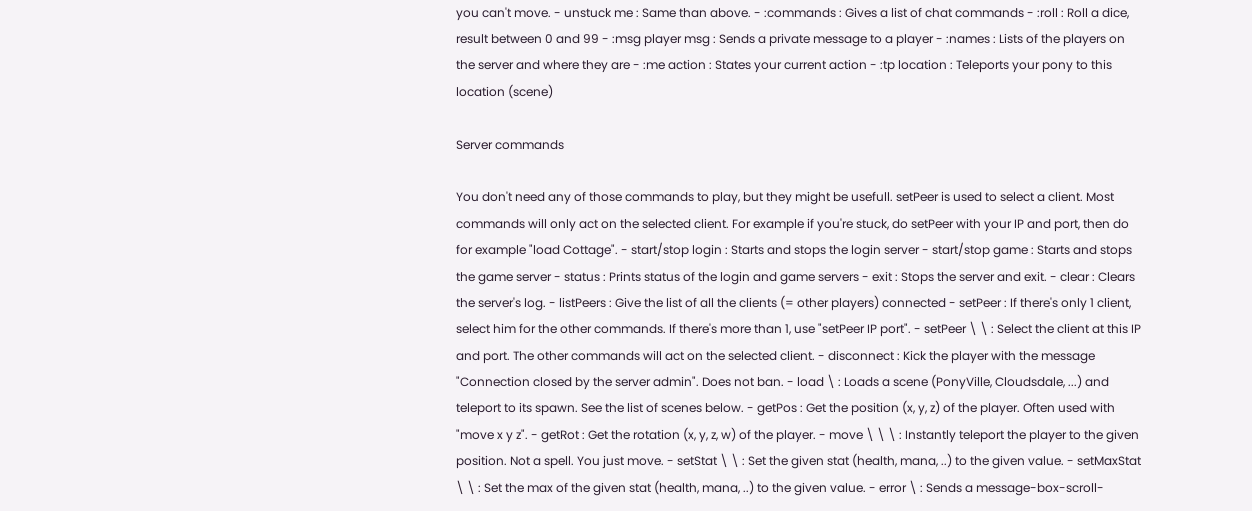you can't move. - unstuck me : Same than above. - :commands : Gives a list of chat commands - :roll : Roll a dice, result between 0 and 99 - :msg player msg : Sends a private message to a player - :names : Lists of the players on the server and where they are - :me action : States your current action - :tp location : Teleports your pony to this location (scene)

Server commands

You don't need any of those commands to play, but they might be usefull. setPeer is used to select a client. Most commands will only act on the selected client. For example if you're stuck, do setPeer with your IP and port, then do for example "load Cottage". - start/stop login : Starts and stops the login server - start/stop game : Starts and stops the game server - status : Prints status of the login and game servers - exit : Stops the server and exit. - clear : Clears the server's log. - listPeers : Give the list of all the clients (= other players) connected - setPeer : If there's only 1 client, select him for the other commands. If there's more than 1, use "setPeer IP port". - setPeer \ \ : Select the client at this IP and port. The other commands will act on the selected client. - disconnect : Kick the player with the message "Connection closed by the server admin". Does not ban. - load \ : Loads a scene (PonyVille, Cloudsdale, ...) and teleport to its spawn. See the list of scenes below. - getPos : Get the position (x, y, z) of the player. Often used with "move x y z". - getRot : Get the rotation (x, y, z, w) of the player. - move \ \ \ : Instantly teleport the player to the given position. Not a spell. You just move. - setStat \ \ : Set the given stat (health, mana, ..) to the given value. - setMaxStat \ \ : Set the max of the given stat (health, mana, ..) to the given value. - error \ : Sends a message-box-scroll-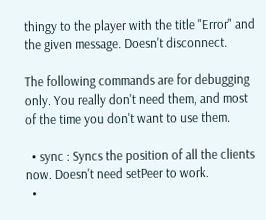thingy to the player with the title "Error" and the given message. Doesn't disconnect.

The following commands are for debugging only. You really don't need them, and most of the time you don't want to use them.

  • sync : Syncs the position of all the clients now. Doesn't need setPeer to work.
  •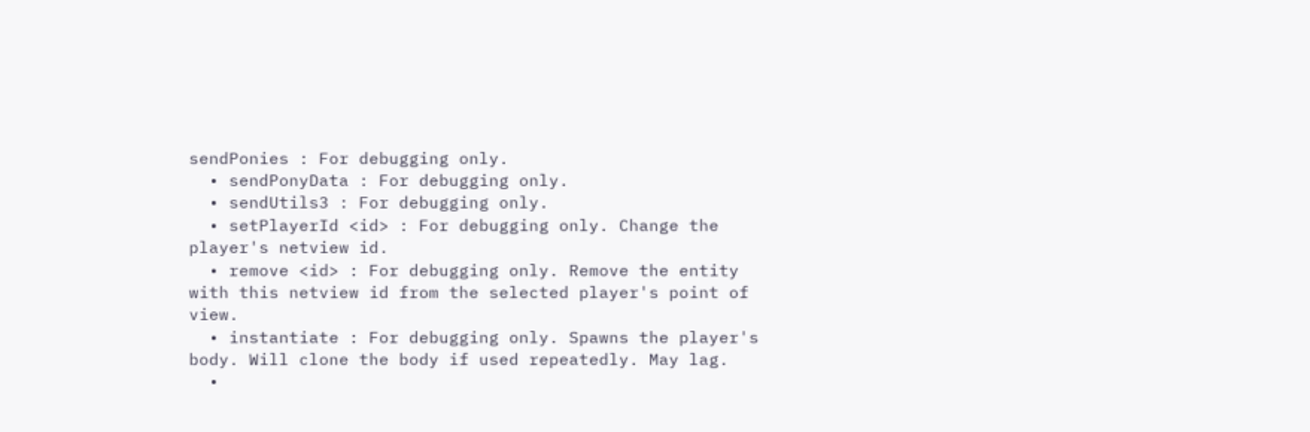sendPonies : For debugging only.
  • sendPonyData : For debugging only.
  • sendUtils3 : For debugging only.
  • setPlayerId <id> : For debugging only. Change the player's netview id.
  • remove <id> : For debugging only. Remove the entity with this netview id from the selected player's point of view.
  • instantiate : For debugging only. Spawns the player's body. Will clone the body if used repeatedly. May lag.
  •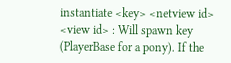instantiate <key> <netview id> <view id> : Will spawn key (PlayerBase for a pony). If the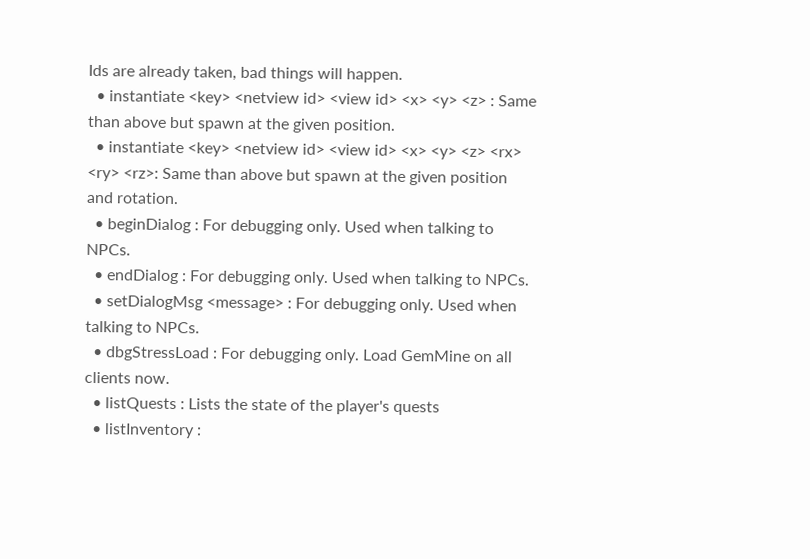Ids are already taken, bad things will happen.
  • instantiate <key> <netview id> <view id> <x> <y> <z> : Same than above but spawn at the given position.
  • instantiate <key> <netview id> <view id> <x> <y> <z> <rx> <ry> <rz>: Same than above but spawn at the given position and rotation.
  • beginDialog : For debugging only. Used when talking to NPCs.
  • endDialog : For debugging only. Used when talking to NPCs.
  • setDialogMsg <message> : For debugging only. Used when talking to NPCs.
  • dbgStressLoad : For debugging only. Load GemMine on all clients now.
  • listQuests : Lists the state of the player's quests
  • listInventory :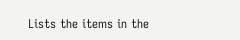Lists the items in the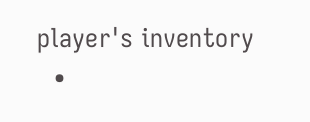player's inventory
  •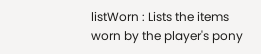listWorn : Lists the items worn by the player's pony